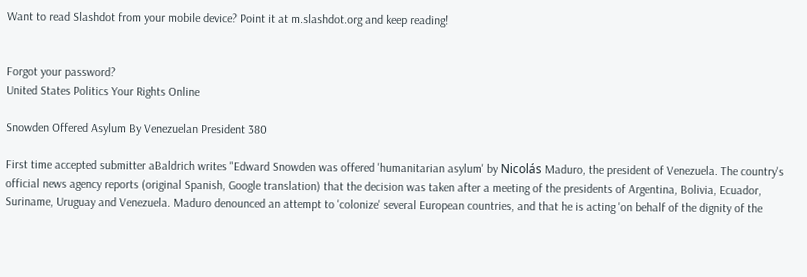Want to read Slashdot from your mobile device? Point it at m.slashdot.org and keep reading!


Forgot your password?
United States Politics Your Rights Online

Snowden Offered Asylum By Venezuelan President 380

First time accepted submitter aBaldrich writes "Edward Snowden was offered 'humanitarian asylum' by Nicolás Maduro, the president of Venezuela. The country's official news agency reports (original Spanish, Google translation) that the decision was taken after a meeting of the presidents of Argentina, Bolivia, Ecuador, Suriname, Uruguay and Venezuela. Maduro denounced an attempt to 'colonize' several European countries, and that he is acting 'on behalf of the dignity of the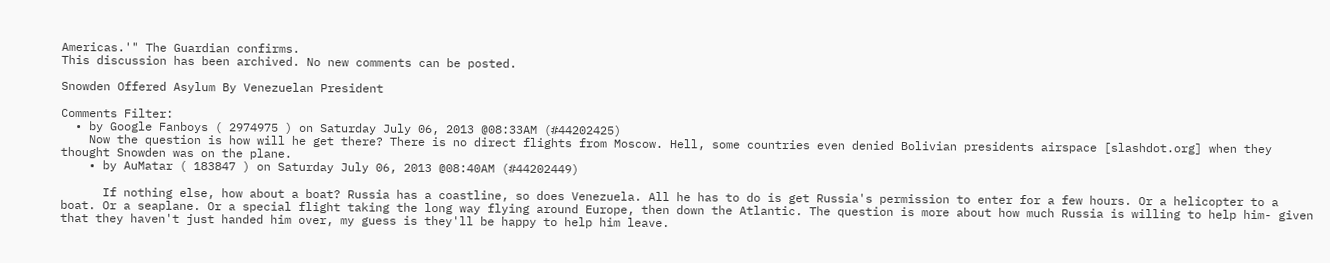Americas.'" The Guardian confirms.
This discussion has been archived. No new comments can be posted.

Snowden Offered Asylum By Venezuelan President

Comments Filter:
  • by Google Fanboys ( 2974975 ) on Saturday July 06, 2013 @08:33AM (#44202425)
    Now the question is how will he get there? There is no direct flights from Moscow. Hell, some countries even denied Bolivian presidents airspace [slashdot.org] when they thought Snowden was on the plane.
    • by AuMatar ( 183847 ) on Saturday July 06, 2013 @08:40AM (#44202449)

      If nothing else, how about a boat? Russia has a coastline, so does Venezuela. All he has to do is get Russia's permission to enter for a few hours. Or a helicopter to a boat. Or a seaplane. Or a special flight taking the long way flying around Europe, then down the Atlantic. The question is more about how much Russia is willing to help him- given that they haven't just handed him over, my guess is they'll be happy to help him leave.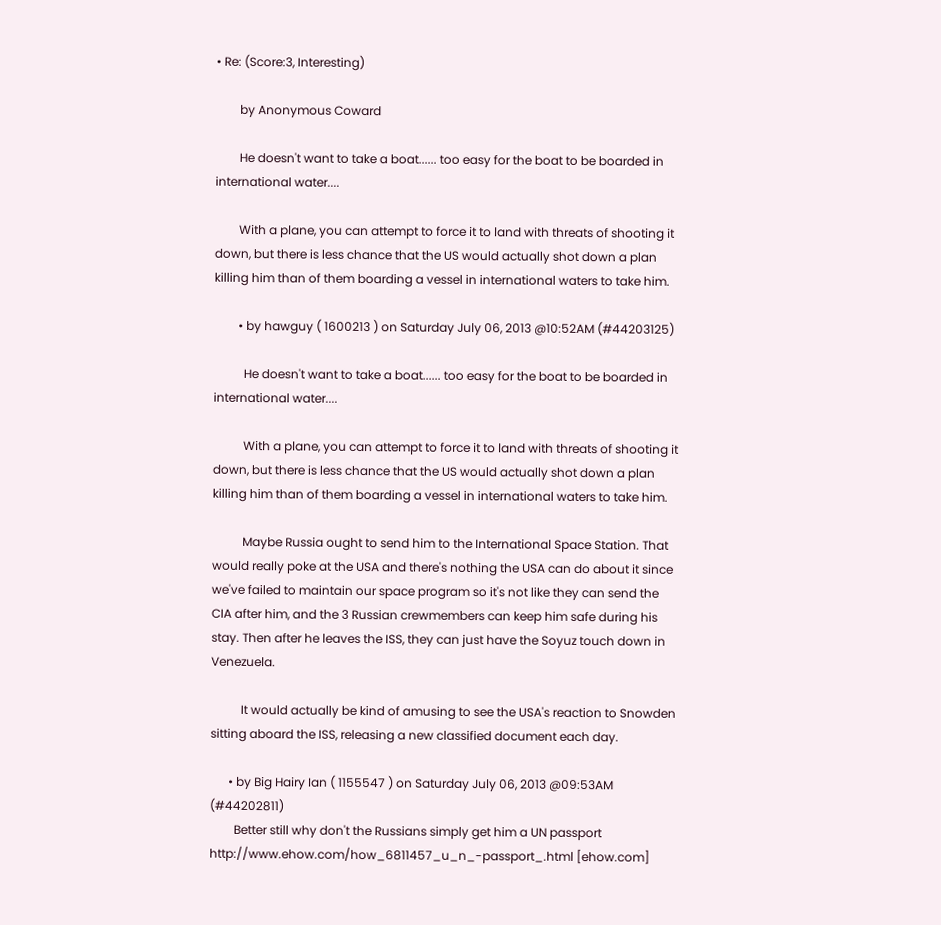• Re: (Score:3, Interesting)

        by Anonymous Coward

        He doesn't want to take a boat...... too easy for the boat to be boarded in international water....

        With a plane, you can attempt to force it to land with threats of shooting it down, but there is less chance that the US would actually shot down a plan killing him than of them boarding a vessel in international waters to take him.

        • by hawguy ( 1600213 ) on Saturday July 06, 2013 @10:52AM (#44203125)

          He doesn't want to take a boat...... too easy for the boat to be boarded in international water....

          With a plane, you can attempt to force it to land with threats of shooting it down, but there is less chance that the US would actually shot down a plan killing him than of them boarding a vessel in international waters to take him.

          Maybe Russia ought to send him to the International Space Station. That would really poke at the USA and there's nothing the USA can do about it since we've failed to maintain our space program so it's not like they can send the CIA after him, and the 3 Russian crewmembers can keep him safe during his stay. Then after he leaves the ISS, they can just have the Soyuz touch down in Venezuela.

          It would actually be kind of amusing to see the USA's reaction to Snowden sitting aboard the ISS, releasing a new classified document each day.

      • by Big Hairy Ian ( 1155547 ) on Saturday July 06, 2013 @09:53AM (#44202811)
        Better still why don't the Russians simply get him a UN passport http://www.ehow.com/how_6811457_u_n_-passport_.html [ehow.com]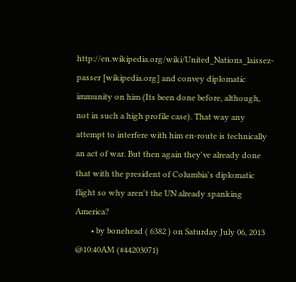http://en.wikipedia.org/wiki/United_Nations_laissez-passer [wikipedia.org] and convey diplomatic immunity on him (Its been done before, although, not in such a high profile case). That way any attempt to interfere with him en-route is technically an act of war. But then again they've already done that with the president of Columbia's diplomatic flight so why aren't the UN already spanking America?
        • by bonehead ( 6382 ) on Saturday July 06, 2013 @10:40AM (#44203071)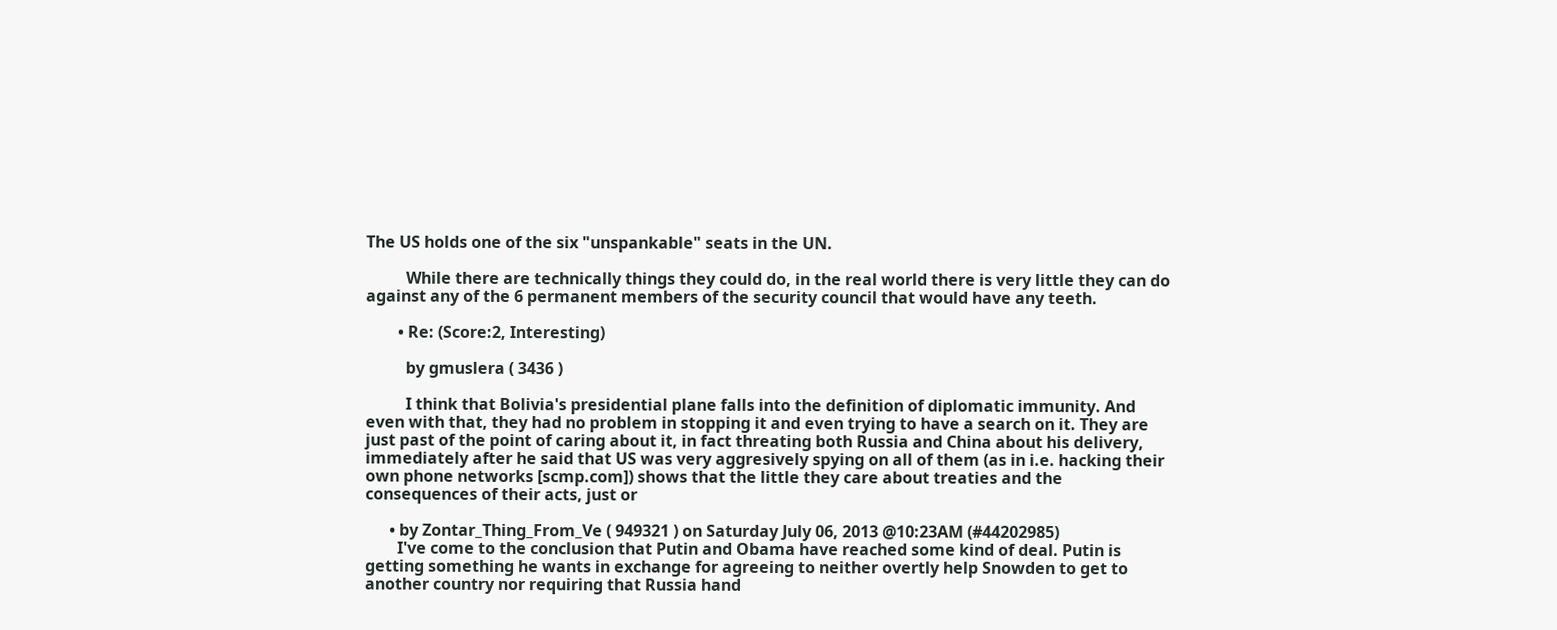The US holds one of the six "unspankable" seats in the UN.

          While there are technically things they could do, in the real world there is very little they can do against any of the 6 permanent members of the security council that would have any teeth.

        • Re: (Score:2, Interesting)

          by gmuslera ( 3436 )

          I think that Bolivia's presidential plane falls into the definition of diplomatic immunity. And even with that, they had no problem in stopping it and even trying to have a search on it. They are just past of the point of caring about it, in fact threating both Russia and China about his delivery, immediately after he said that US was very aggresively spying on all of them (as in i.e. hacking their own phone networks [scmp.com]) shows that the little they care about treaties and the consequences of their acts, just or

      • by Zontar_Thing_From_Ve ( 949321 ) on Saturday July 06, 2013 @10:23AM (#44202985)
        I've come to the conclusion that Putin and Obama have reached some kind of deal. Putin is getting something he wants in exchange for agreeing to neither overtly help Snowden to get to another country nor requiring that Russia hand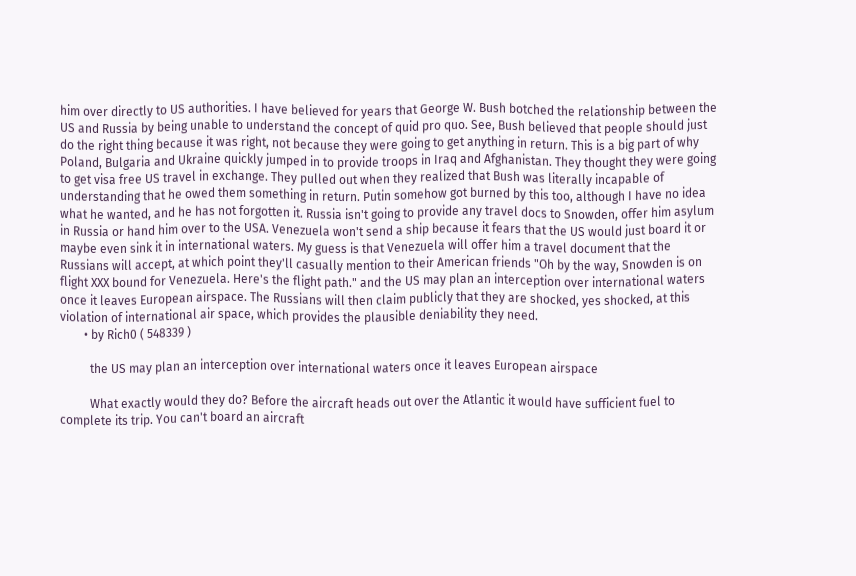him over directly to US authorities. I have believed for years that George W. Bush botched the relationship between the US and Russia by being unable to understand the concept of quid pro quo. See, Bush believed that people should just do the right thing because it was right, not because they were going to get anything in return. This is a big part of why Poland, Bulgaria and Ukraine quickly jumped in to provide troops in Iraq and Afghanistan. They thought they were going to get visa free US travel in exchange. They pulled out when they realized that Bush was literally incapable of understanding that he owed them something in return. Putin somehow got burned by this too, although I have no idea what he wanted, and he has not forgotten it. Russia isn't going to provide any travel docs to Snowden, offer him asylum in Russia or hand him over to the USA. Venezuela won't send a ship because it fears that the US would just board it or maybe even sink it in international waters. My guess is that Venezuela will offer him a travel document that the Russians will accept, at which point they'll casually mention to their American friends "Oh by the way, Snowden is on flight XXX bound for Venezuela. Here's the flight path." and the US may plan an interception over international waters once it leaves European airspace. The Russians will then claim publicly that they are shocked, yes shocked, at this violation of international air space, which provides the plausible deniability they need.
        • by Rich0 ( 548339 )

          the US may plan an interception over international waters once it leaves European airspace

          What exactly would they do? Before the aircraft heads out over the Atlantic it would have sufficient fuel to complete its trip. You can't board an aircraft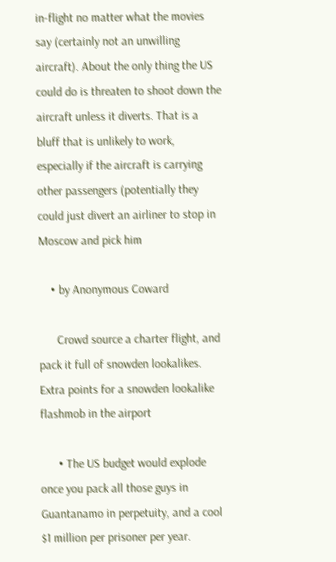in-flight no matter what the movies say (certainly not an unwilling aircraft). About the only thing the US could do is threaten to shoot down the aircraft unless it diverts. That is a bluff that is unlikely to work, especially if the aircraft is carrying other passengers (potentially they could just divert an airliner to stop in Moscow and pick him

    • by Anonymous Coward

      Crowd source a charter flight, and pack it full of snowden lookalikes. Extra points for a snowden lookalike flashmob in the airport

      • The US budget would explode once you pack all those guys in Guantanamo in perpetuity, and a cool $1 million per prisoner per year.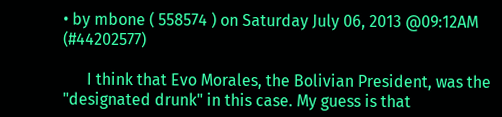• by mbone ( 558574 ) on Saturday July 06, 2013 @09:12AM (#44202577)

      I think that Evo Morales, the Bolivian President, was the "designated drunk" in this case. My guess is that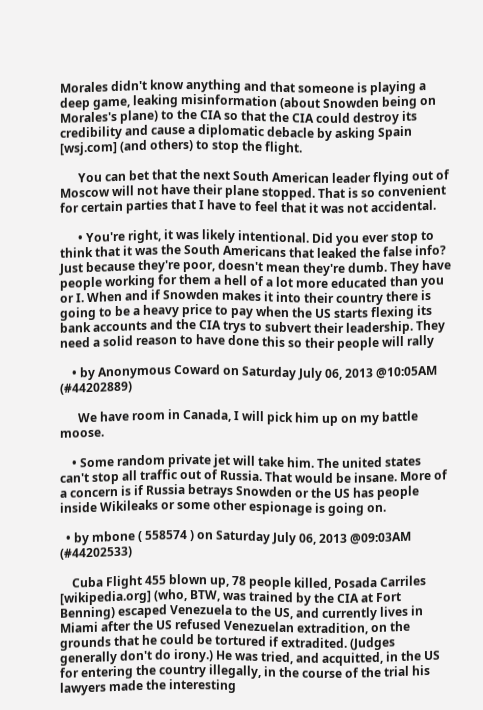Morales didn't know anything and that someone is playing a deep game, leaking misinformation (about Snowden being on Morales's plane) to the CIA so that the CIA could destroy its credibility and cause a diplomatic debacle by asking Spain [wsj.com] (and others) to stop the flight.

      You can bet that the next South American leader flying out of Moscow will not have their plane stopped. That is so convenient for certain parties that I have to feel that it was not accidental.

      • You're right, it was likely intentional. Did you ever stop to think that it was the South Americans that leaked the false info? Just because they're poor, doesn't mean they're dumb. They have people working for them a hell of a lot more educated than you or I. When and if Snowden makes it into their country there is going to be a heavy price to pay when the US starts flexing its bank accounts and the CIA trys to subvert their leadership. They need a solid reason to have done this so their people will rally

    • by Anonymous Coward on Saturday July 06, 2013 @10:05AM (#44202889)

      We have room in Canada, I will pick him up on my battle moose.

    • Some random private jet will take him. The united states can't stop all traffic out of Russia. That would be insane. More of a concern is if Russia betrays Snowden or the US has people inside Wikileaks or some other espionage is going on.

  • by mbone ( 558574 ) on Saturday July 06, 2013 @09:03AM (#44202533)

    Cuba Flight 455 blown up, 78 people killed, Posada Carriles [wikipedia.org] (who, BTW, was trained by the CIA at Fort Benning) escaped Venezuela to the US, and currently lives in Miami after the US refused Venezuelan extradition, on the grounds that he could be tortured if extradited. (Judges generally don't do irony.) He was tried, and acquitted, in the US for entering the country illegally, in the course of the trial his lawyers made the interesting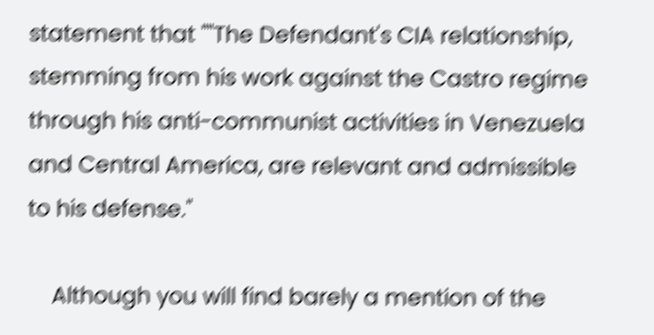statement that ""The Defendant's CIA relationship, stemming from his work against the Castro regime through his anti-communist activities in Venezuela and Central America, are relevant and admissible to his defense."

    Although you will find barely a mention of the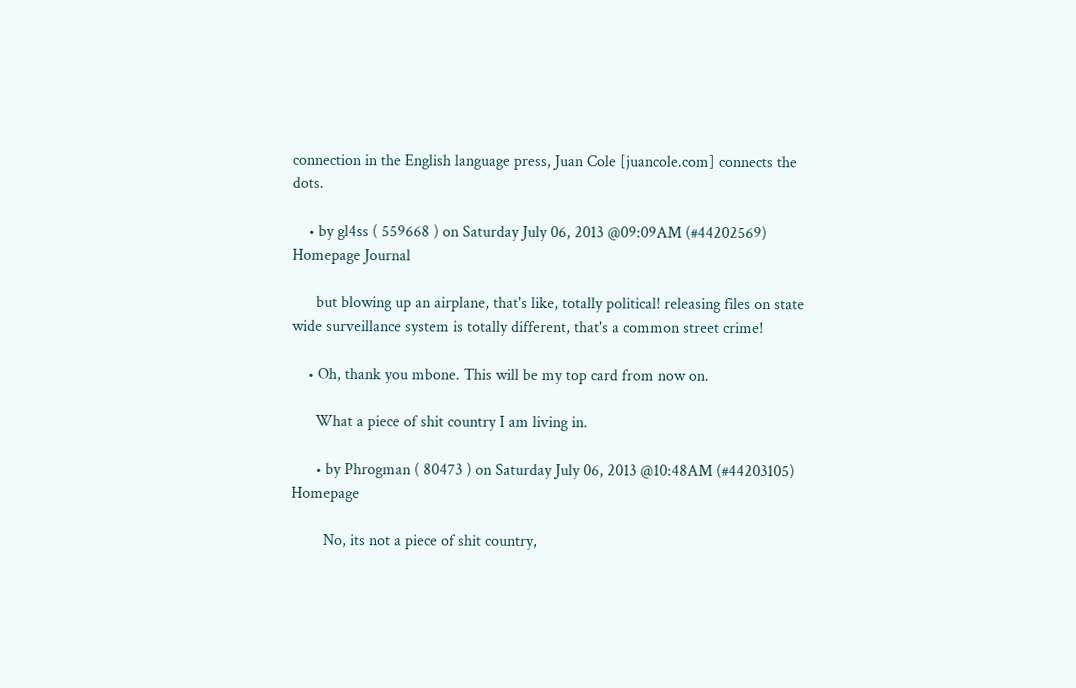connection in the English language press, Juan Cole [juancole.com] connects the dots.

    • by gl4ss ( 559668 ) on Saturday July 06, 2013 @09:09AM (#44202569) Homepage Journal

      but blowing up an airplane, that's like, totally political! releasing files on state wide surveillance system is totally different, that's a common street crime!

    • Oh, thank you mbone. This will be my top card from now on.

      What a piece of shit country I am living in.

      • by Phrogman ( 80473 ) on Saturday July 06, 2013 @10:48AM (#44203105) Homepage

        No, its not a piece of shit country,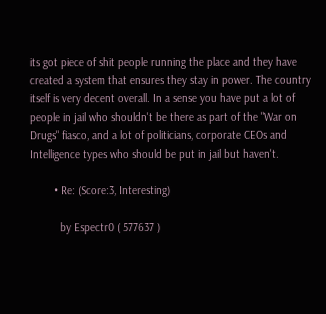its got piece of shit people running the place and they have created a system that ensures they stay in power. The country itself is very decent overall. In a sense you have put a lot of people in jail who shouldn't be there as part of the "War on Drugs" fiasco, and a lot of politicians, corporate CEOs and Intelligence types who should be put in jail but haven't.

        • Re: (Score:3, Interesting)

          by Espectr0 ( 577637 )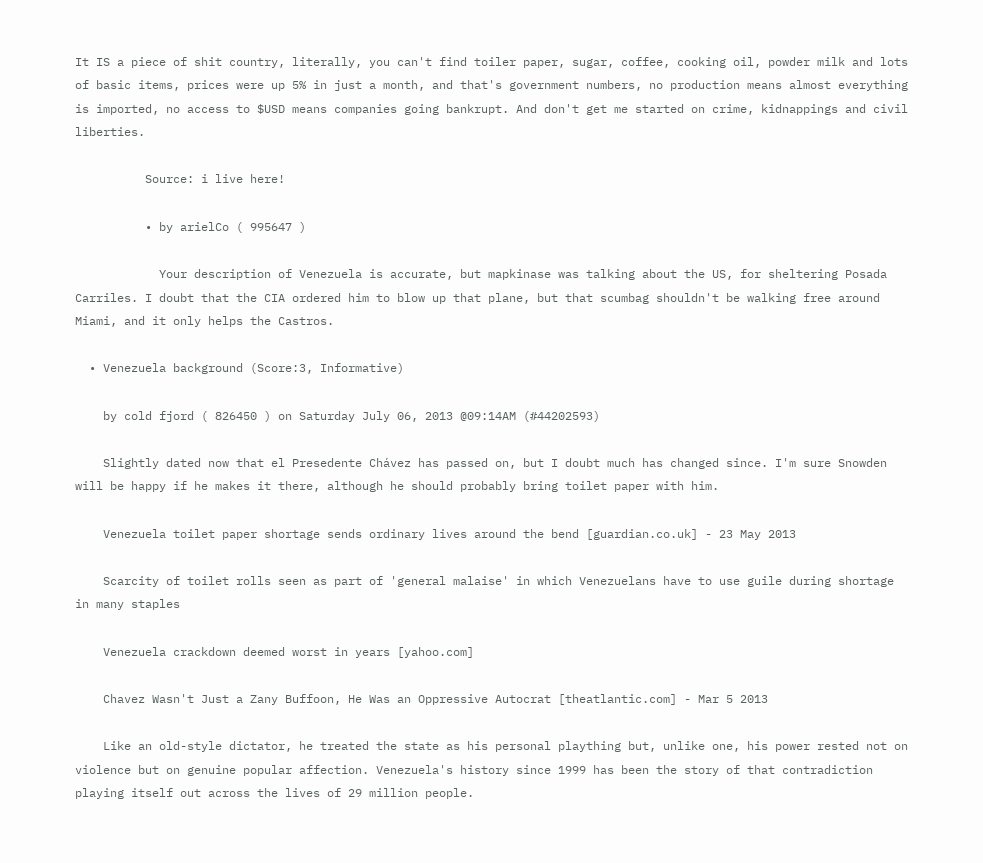It IS a piece of shit country, literally, you can't find toiler paper, sugar, coffee, cooking oil, powder milk and lots of basic items, prices were up 5% in just a month, and that's government numbers, no production means almost everything is imported, no access to $USD means companies going bankrupt. And don't get me started on crime, kidnappings and civil liberties.

          Source: i live here!

          • by arielCo ( 995647 )

            Your description of Venezuela is accurate, but mapkinase was talking about the US, for sheltering Posada Carriles. I doubt that the CIA ordered him to blow up that plane, but that scumbag shouldn't be walking free around Miami, and it only helps the Castros.

  • Venezuela background (Score:3, Informative)

    by cold fjord ( 826450 ) on Saturday July 06, 2013 @09:14AM (#44202593)

    Slightly dated now that el Presedente Chávez has passed on, but I doubt much has changed since. I'm sure Snowden will be happy if he makes it there, although he should probably bring toilet paper with him.

    Venezuela toilet paper shortage sends ordinary lives around the bend [guardian.co.uk] - 23 May 2013

    Scarcity of toilet rolls seen as part of 'general malaise' in which Venezuelans have to use guile during shortage in many staples

    Venezuela crackdown deemed worst in years [yahoo.com]

    Chavez Wasn't Just a Zany Buffoon, He Was an Oppressive Autocrat [theatlantic.com] - Mar 5 2013

    Like an old-style dictator, he treated the state as his personal plaything but, unlike one, his power rested not on violence but on genuine popular affection. Venezuela's history since 1999 has been the story of that contradiction playing itself out across the lives of 29 million people.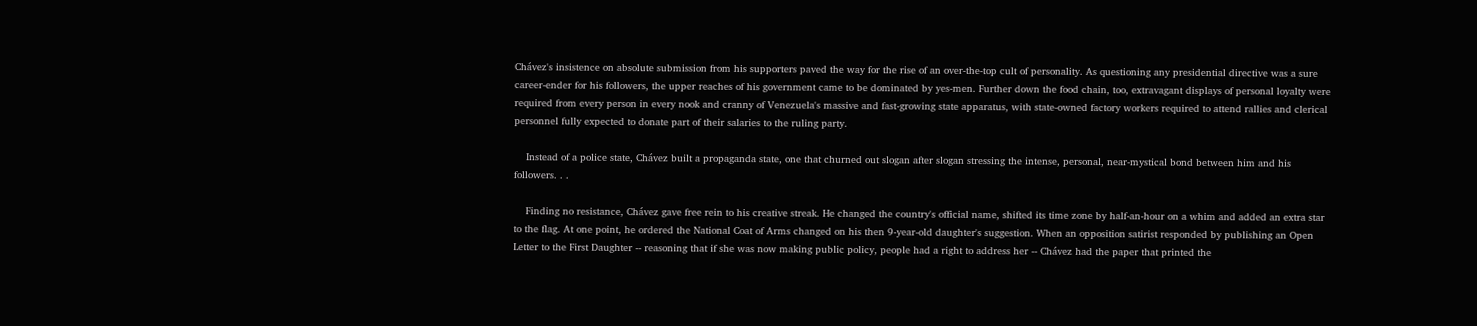Chávez's insistence on absolute submission from his supporters paved the way for the rise of an over-the-top cult of personality. As questioning any presidential directive was a sure career-ender for his followers, the upper reaches of his government came to be dominated by yes-men. Further down the food chain, too, extravagant displays of personal loyalty were required from every person in every nook and cranny of Venezuela's massive and fast-growing state apparatus, with state-owned factory workers required to attend rallies and clerical personnel fully expected to donate part of their salaries to the ruling party.

    Instead of a police state, Chávez built a propaganda state, one that churned out slogan after slogan stressing the intense, personal, near-mystical bond between him and his followers. . .

    Finding no resistance, Chávez gave free rein to his creative streak. He changed the country's official name, shifted its time zone by half-an-hour on a whim and added an extra star to the flag. At one point, he ordered the National Coat of Arms changed on his then 9-year-old daughter's suggestion. When an opposition satirist responded by publishing an Open Letter to the First Daughter -- reasoning that if she was now making public policy, people had a right to address her -- Chávez had the paper that printed the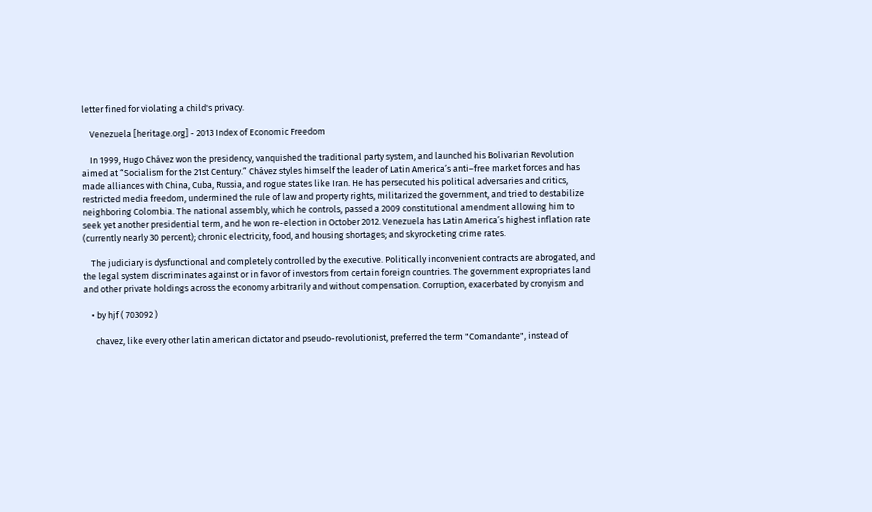letter fined for violating a child's privacy.

    Venezuela [heritage.org] - 2013 Index of Economic Freedom

    In 1999, Hugo Chávez won the presidency, vanquished the traditional party system, and launched his Bolivarian Revolution aimed at “Socialism for the 21st Century.” Chávez styles himself the leader of Latin America’s anti–free market forces and has made alliances with China, Cuba, Russia, and rogue states like Iran. He has persecuted his political adversaries and critics, restricted media freedom, undermined the rule of law and property rights, militarized the government, and tried to destabilize neighboring Colombia. The national assembly, which he controls, passed a 2009 constitutional amendment allowing him to seek yet another presidential term, and he won re-election in October 2012. Venezuela has Latin America’s highest inflation rate (currently nearly 30 percent); chronic electricity, food, and housing shortages; and skyrocketing crime rates.

    The judiciary is dysfunctional and completely controlled by the executive. Politically inconvenient contracts are abrogated, and the legal system discriminates against or in favor of investors from certain foreign countries. The government expropriates land and other private holdings across the economy arbitrarily and without compensation. Corruption, exacerbated by cronyism and

    • by hjf ( 703092 )

      chavez, like every other latin american dictator and pseudo-revolutionist, preferred the term "Comandante", instead of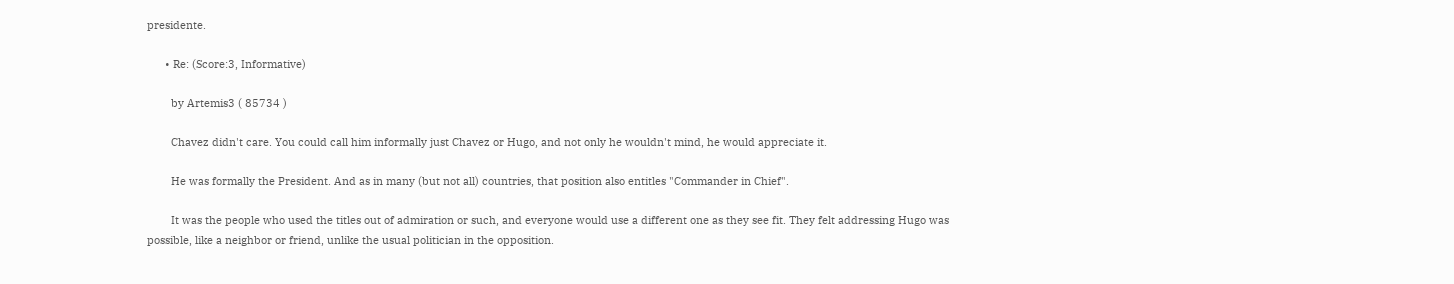presidente.

      • Re: (Score:3, Informative)

        by Artemis3 ( 85734 )

        Chavez didn't care. You could call him informally just Chavez or Hugo, and not only he wouldn't mind, he would appreciate it.

        He was formally the President. And as in many (but not all) countries, that position also entitles "Commander in Chief".

        It was the people who used the titles out of admiration or such, and everyone would use a different one as they see fit. They felt addressing Hugo was possible, like a neighbor or friend, unlike the usual politician in the opposition.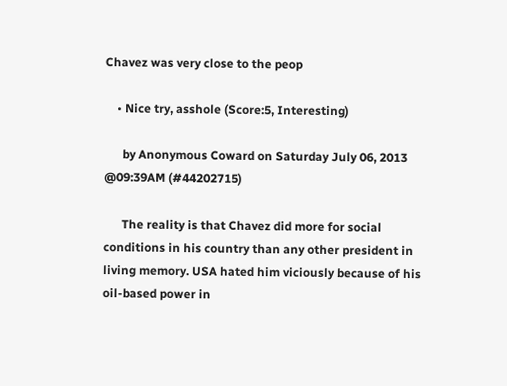Chavez was very close to the peop

    • Nice try, asshole (Score:5, Interesting)

      by Anonymous Coward on Saturday July 06, 2013 @09:39AM (#44202715)

      The reality is that Chavez did more for social conditions in his country than any other president in living memory. USA hated him viciously because of his oil-based power in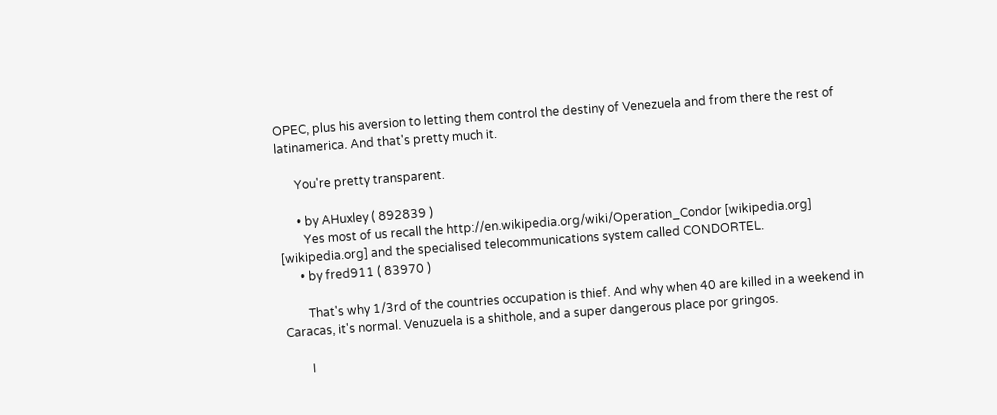OPEC, plus his aversion to letting them control the destiny of Venezuela and from there the rest of latinamerica. And that's pretty much it.

      You're pretty transparent.

      • by AHuxley ( 892839 )
        Yes most of us recall the http://en.wikipedia.org/wiki/Operation_Condor [wikipedia.org] [wikipedia.org] and the specialised telecommunications system called CONDORTEL.
      • by fred911 ( 83970 )

        That's why 1/3rd of the countries occupation is thief. And why when 40 are killed in a weekend in Caracas, it's normal. Venuzuela is a shithole, and a super dangerous place por gringos.

        I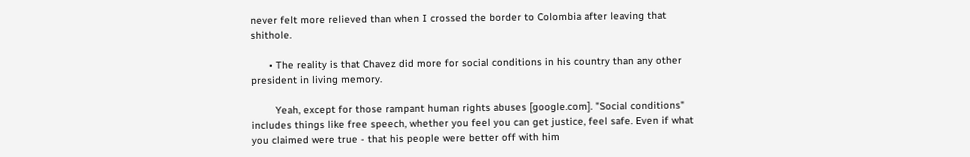never felt more relieved than when I crossed the border to Colombia after leaving that shithole.

      • The reality is that Chavez did more for social conditions in his country than any other president in living memory.

        Yeah, except for those rampant human rights abuses [google.com]. "Social conditions" includes things like free speech, whether you feel you can get justice, feel safe. Even if what you claimed were true - that his people were better off with him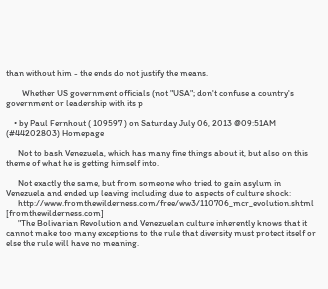than without him - the ends do not justify the means.

        Whether US government officials (not "USA"; don't confuse a country's government or leadership with its p

    • by Paul Fernhout ( 109597 ) on Saturday July 06, 2013 @09:51AM (#44202803) Homepage

      Not to bash Venezuela, which has many fine things about it, but also on this theme of what he is getting himself into.

      Not exactly the same, but from someone who tried to gain asylum in Venezuela and ended up leaving including due to aspects of culture shock:
      http://www.fromthewilderness.com/free/ww3/110706_mcr_evolution.shtml [fromthewilderness.com]
      "The Bolivarian Revolution and Venezuelan culture inherently knows that it cannot make too many exceptions to the rule that diversity must protect itself or else the rule will have no meaning.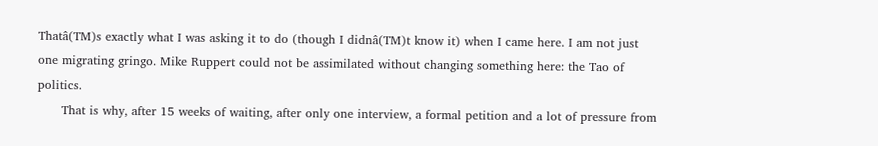Thatâ(TM)s exactly what I was asking it to do (though I didnâ(TM)t know it) when I came here. I am not just one migrating gringo. Mike Ruppert could not be assimilated without changing something here: the Tao of politics.
      That is why, after 15 weeks of waiting, after only one interview, a formal petition and a lot of pressure from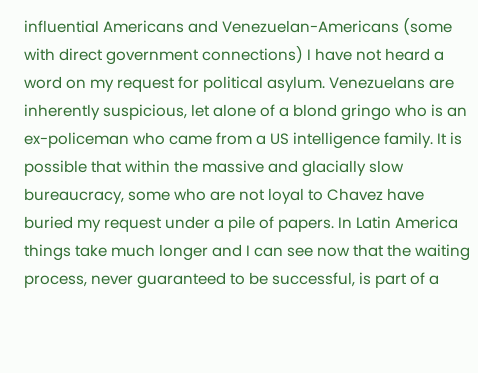influential Americans and Venezuelan-Americans (some with direct government connections) I have not heard a word on my request for political asylum. Venezuelans are inherently suspicious, let alone of a blond gringo who is an ex-policeman who came from a US intelligence family. It is possible that within the massive and glacially slow bureaucracy, some who are not loyal to Chavez have buried my request under a pile of papers. In Latin America things take much longer and I can see now that the waiting process, never guaranteed to be successful, is part of a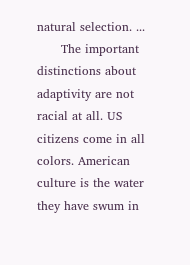natural selection. ...
      The important distinctions about adaptivity are not racial at all. US citizens come in all colors. American culture is the water they have swum in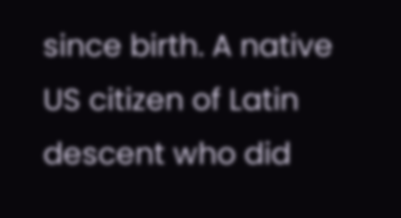since birth. A native US citizen of Latin descent who did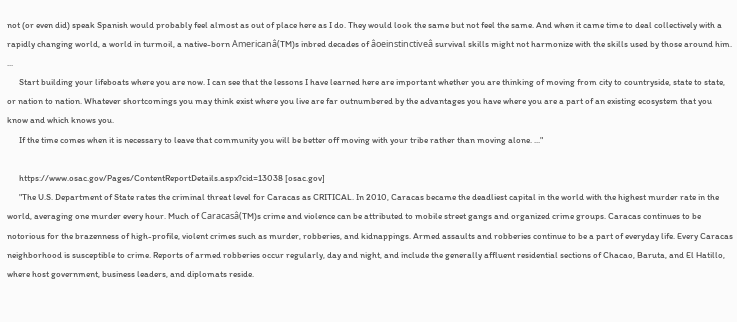not (or even did) speak Spanish would probably feel almost as out of place here as I do. They would look the same but not feel the same. And when it came time to deal collectively with a rapidly changing world, a world in turmoil, a native-born Americanâ(TM)s inbred decades of âoeinstinctiveâ survival skills might not harmonize with the skills used by those around him. ...
      Start building your lifeboats where you are now. I can see that the lessons I have learned here are important whether you are thinking of moving from city to countryside, state to state, or nation to nation. Whatever shortcomings you may think exist where you live are far outnumbered by the advantages you have where you are a part of an existing ecosystem that you know and which knows you.
      If the time comes when it is necessary to leave that community you will be better off moving with your tribe rather than moving alone. ..."

      https://www.osac.gov/Pages/ContentReportDetails.aspx?cid=13038 [osac.gov]
      "The U.S. Department of State rates the criminal threat level for Caracas as CRITICAL. In 2010, Caracas became the deadliest capital in the world with the highest murder rate in the world, averaging one murder every hour. Much of Caracasâ(TM)s crime and violence can be attributed to mobile street gangs and organized crime groups. Caracas continues to be notorious for the brazenness of high-profile, violent crimes such as murder, robberies, and kidnappings. Armed assaults and robberies continue to be a part of everyday life. Every Caracas neighborhood is susceptible to crime. Reports of armed robberies occur regularly, day and night, and include the generally affluent residential sections of Chacao, Baruta, and El Hatillo, where host government, business leaders, and diplomats reside.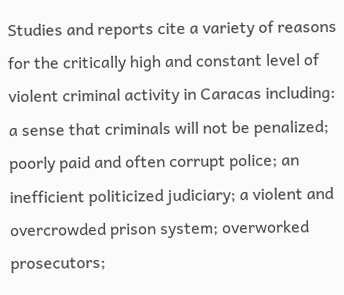Studies and reports cite a variety of reasons for the critically high and constant level of violent criminal activity in Caracas including: a sense that criminals will not be penalized; poorly paid and often corrupt police; an inefficient politicized judiciary; a violent and overcrowded prison system; overworked prosecutors;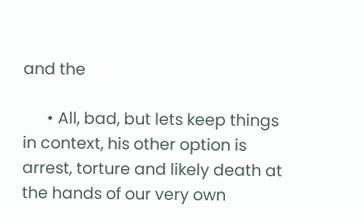and the

      • All, bad, but lets keep things in context, his other option is arrest, torture and likely death at the hands of our very own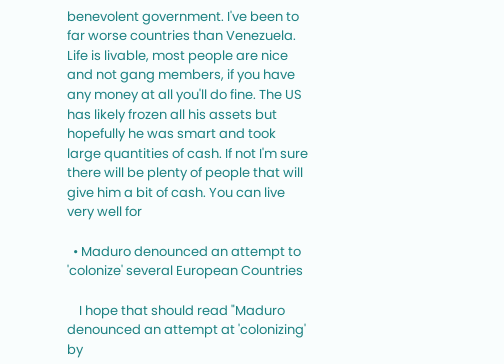benevolent government. I've been to far worse countries than Venezuela. Life is livable, most people are nice and not gang members, if you have any money at all you'll do fine. The US has likely frozen all his assets but hopefully he was smart and took large quantities of cash. If not I'm sure there will be plenty of people that will give him a bit of cash. You can live very well for

  • Maduro denounced an attempt to 'colonize' several European Countries

    I hope that should read "Maduro denounced an attempt at 'colonizing' by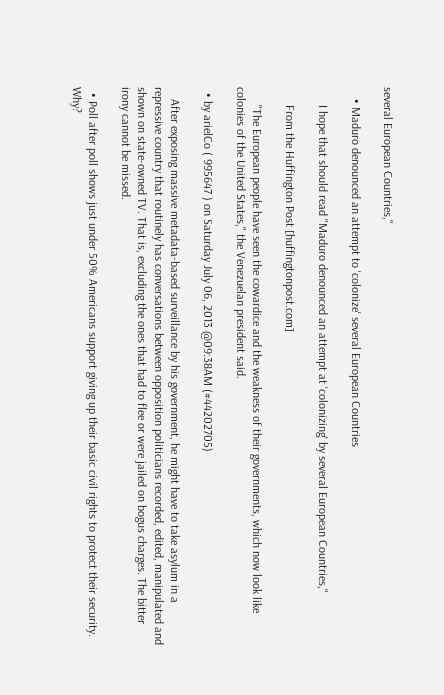several European Countries,"

    • Maduro denounced an attempt to 'colonize' several European Countries

      I hope that should read "Maduro denounced an attempt at 'colonizing' by several European Countries,"

      From the Huffington Post [huffingtonpost.com]

      "The European people have seen the cowardice and the weakness of their governments, which now look like colonies of the United States," the Venezuelan president said.

  • by arielCo ( 995647 ) on Saturday July 06, 2013 @09:38AM (#44202705)

    After exposing massive metadata-based surveillance by his government, he might have to take asylum in a repressive country that routinely has conversations between opposition politicians recorded, edited, manipulated and shown on state-owned TV. That is, excluding the ones that had to flee or were jailed on bogus charges. The bitter irony cannot be missed.

  • Poll after poll shows just under 50% Americans support giving up their basic civil rights to protect their security. Why?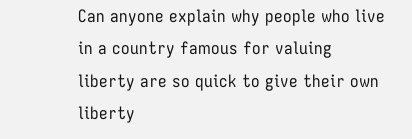Can anyone explain why people who live in a country famous for valuing liberty are so quick to give their own liberty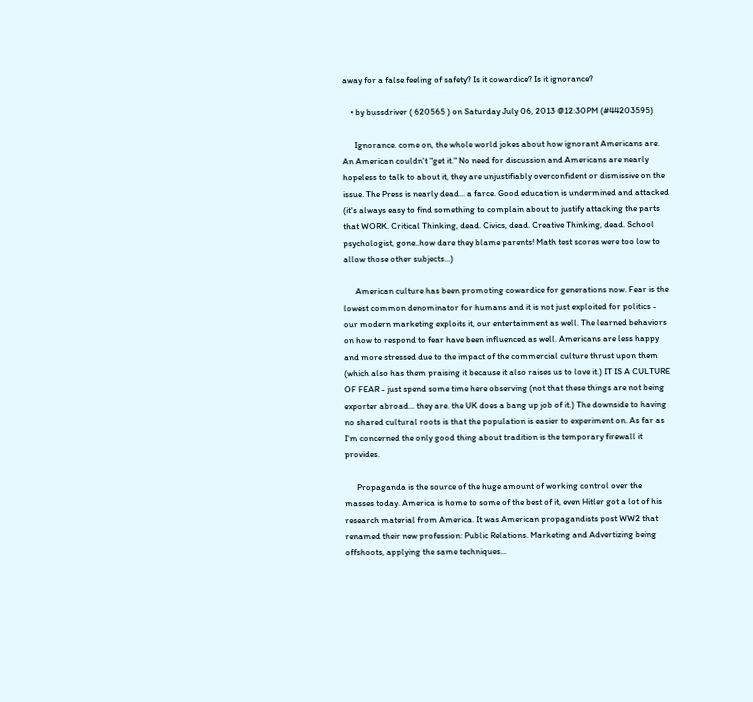away for a false feeling of safety? Is it cowardice? Is it ignorance?

    • by bussdriver ( 620565 ) on Saturday July 06, 2013 @12:30PM (#44203595)

      Ignorance. come on, the whole world jokes about how ignorant Americans are. An American couldn't "get it." No need for discussion and Americans are nearly hopeless to talk to about it, they are unjustifiably overconfident or dismissive on the issue. The Press is nearly dead... a farce. Good education is undermined and attacked (it's always easy to find something to complain about to justify attacking the parts that WORK. Critical Thinking, dead. Civics, dead. Creative Thinking, dead. School psychologist, gone..how dare they blame parents! Math test scores were too low to allow those other subjects...)

      American culture has been promoting cowardice for generations now. Fear is the lowest common denominator for humans and it is not just exploited for politics - our modern marketing exploits it, our entertainment as well. The learned behaviors on how to respond to fear have been influenced as well. Americans are less happy and more stressed due to the impact of the commercial culture thrust upon them (which also has them praising it because it also raises us to love it.) IT IS A CULTURE OF FEAR - just spend some time here observing (not that these things are not being exporter abroad... they are. the UK does a bang up job of it.) The downside to having no shared cultural roots is that the population is easier to experiment on. As far as I'm concerned the only good thing about tradition is the temporary firewall it provides.

      Propaganda is the source of the huge amount of working control over the masses today. America is home to some of the best of it, even Hitler got a lot of his research material from America. It was American propagandists post WW2 that renamed their new profession: Public Relations. Marketing and Advertizing being offshoots, applying the same techniques...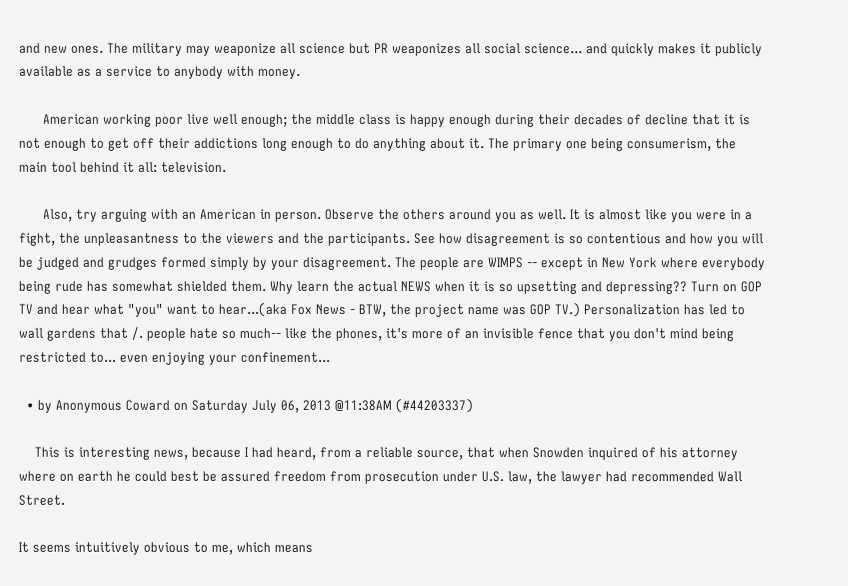and new ones. The military may weaponize all science but PR weaponizes all social science... and quickly makes it publicly available as a service to anybody with money.

      American working poor live well enough; the middle class is happy enough during their decades of decline that it is not enough to get off their addictions long enough to do anything about it. The primary one being consumerism, the main tool behind it all: television.

      Also, try arguing with an American in person. Observe the others around you as well. It is almost like you were in a fight, the unpleasantness to the viewers and the participants. See how disagreement is so contentious and how you will be judged and grudges formed simply by your disagreement. The people are WIMPS -- except in New York where everybody being rude has somewhat shielded them. Why learn the actual NEWS when it is so upsetting and depressing?? Turn on GOP TV and hear what "you" want to hear...(aka Fox News - BTW, the project name was GOP TV.) Personalization has led to wall gardens that /. people hate so much-- like the phones, it's more of an invisible fence that you don't mind being restricted to... even enjoying your confinement...

  • by Anonymous Coward on Saturday July 06, 2013 @11:38AM (#44203337)

    This is interesting news, because I had heard, from a reliable source, that when Snowden inquired of his attorney where on earth he could best be assured freedom from prosecution under U.S. law, the lawyer had recommended Wall Street.

It seems intuitively obvious to me, which means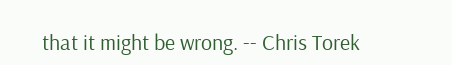that it might be wrong. -- Chris Torek